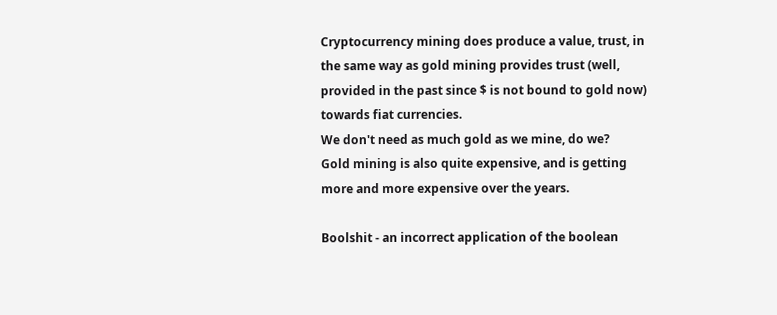Cryptocurrency mining does produce a value, trust, in the same way as gold mining provides trust (well, provided in the past since $ is not bound to gold now) towards fiat currencies.
We don't need as much gold as we mine, do we?
Gold mining is also quite expensive, and is getting more and more expensive over the years.

Boolshit - an incorrect application of the boolean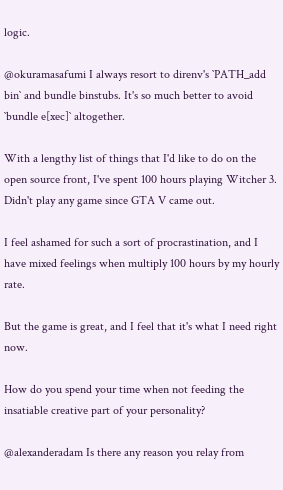logic.

@okuramasafumi I always resort to direnv's `PATH_add bin` and bundle binstubs. It's so much better to avoid `bundle e[xec]` altogether.

With a lengthy list of things that I'd like to do on the open source front, I've spent 100 hours playing Witcher 3. Didn't play any game since GTA V came out.

I feel ashamed for such a sort of procrastination, and I have mixed feelings when multiply 100 hours by my hourly rate.

But the game is great, and I feel that it's what I need right now.

How do you spend your time when not feeding the insatiable creative part of your personality?

@alexanderadam Is there any reason you relay from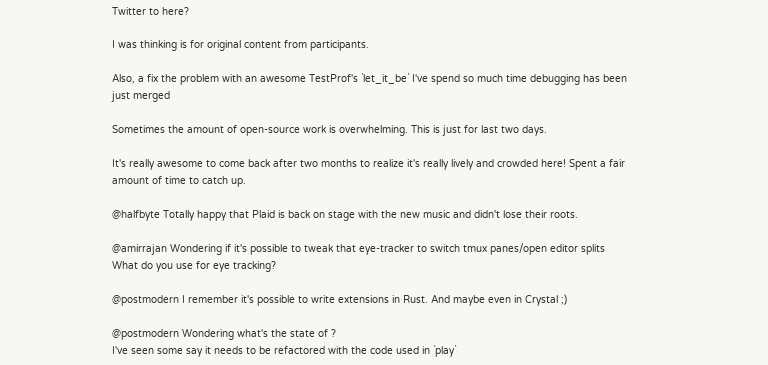Twitter to here?

I was thinking is for original content from participants.

Also, a fix the problem with an awesome TestProf's `let_it_be` I've spend so much time debugging has been just merged

Sometimes the amount of open-source work is overwhelming. This is just for last two days.

It's really awesome to come back after two months to realize it's really lively and crowded here! Spent a fair amount of time to catch up.

@halfbyte Totally happy that Plaid is back on stage with the new music and didn't lose their roots.

@amirrajan Wondering if it's possible to tweak that eye-tracker to switch tmux panes/open editor splits
What do you use for eye tracking?

@postmodern I remember it's possible to write extensions in Rust. And maybe even in Crystal ;)

@postmodern Wondering what's the state of ?
I've seen some say it needs to be refactored with the code used in `play`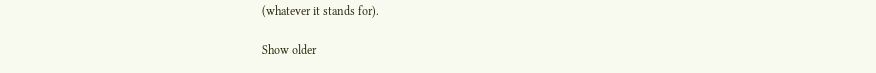(whatever it stands for).

Show older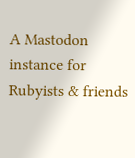A Mastodon instance for Rubyists & friends